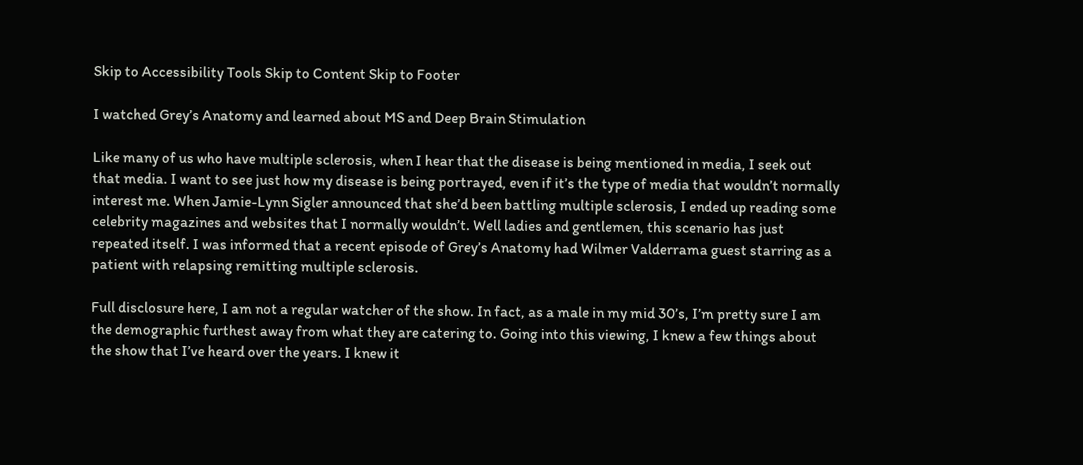Skip to Accessibility Tools Skip to Content Skip to Footer

I watched Grey’s Anatomy and learned about MS and Deep Brain Stimulation

Like many of us who have multiple sclerosis, when I hear that the disease is being mentioned in media, I seek out that media. I want to see just how my disease is being portrayed, even if it’s the type of media that wouldn’t normally interest me. When Jamie-Lynn Sigler announced that she’d been battling multiple sclerosis, I ended up reading some celebrity magazines and websites that I normally wouldn’t. Well ladies and gentlemen, this scenario has just repeated itself. I was informed that a recent episode of Grey’s Anatomy had Wilmer Valderrama guest starring as a patient with relapsing remitting multiple sclerosis.

Full disclosure here, I am not a regular watcher of the show. In fact, as a male in my mid 30’s, I’m pretty sure I am the demographic furthest away from what they are catering to. Going into this viewing, I knew a few things about the show that I’ve heard over the years. I knew it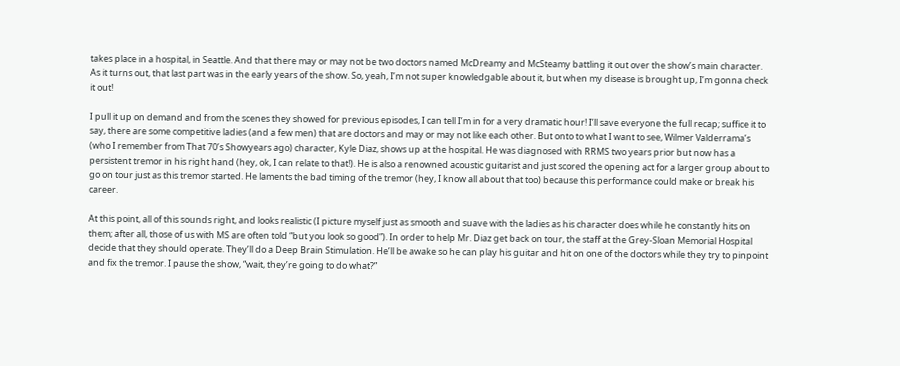takes place in a hospital, in Seattle. And that there may or may not be two doctors named McDreamy and McSteamy battling it out over the show’s main character. As it turns out, that last part was in the early years of the show. So, yeah, I’m not super knowledgable about it, but when my disease is brought up, I’m gonna check it out!

I pull it up on demand and from the scenes they showed for previous episodes, I can tell I’m in for a very dramatic hour! I’ll save everyone the full recap; suffice it to say, there are some competitive ladies (and a few men) that are doctors and may or may not like each other. But onto to what I want to see, Wilmer Valderrama’s (who I remember from That 70’s Showyears ago) character, Kyle Diaz, shows up at the hospital. He was diagnosed with RRMS two years prior but now has a persistent tremor in his right hand (hey, ok, I can relate to that!). He is also a renowned acoustic guitarist and just scored the opening act for a larger group about to go on tour just as this tremor started. He laments the bad timing of the tremor (hey, I know all about that too) because this performance could make or break his career.

At this point, all of this sounds right, and looks realistic (I picture myself just as smooth and suave with the ladies as his character does while he constantly hits on them; after all, those of us with MS are often told “but you look so good”). In order to help Mr. Diaz get back on tour, the staff at the Grey-Sloan Memorial Hospital decide that they should operate. They’ll do a Deep Brain Stimulation. He’ll be awake so he can play his guitar and hit on one of the doctors while they try to pinpoint and fix the tremor. I pause the show, “wait, they’re going to do what?”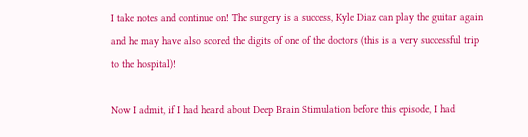I take notes and continue on! The surgery is a success, Kyle Diaz can play the guitar again and he may have also scored the digits of one of the doctors (this is a very successful trip to the hospital)!

Now I admit, if I had heard about Deep Brain Stimulation before this episode, I had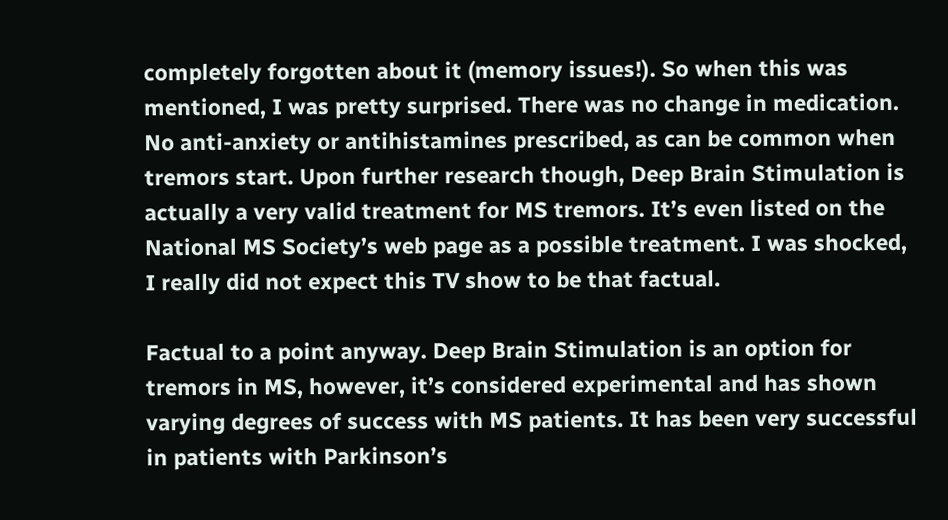completely forgotten about it (memory issues!). So when this was mentioned, I was pretty surprised. There was no change in medication. No anti-anxiety or antihistamines prescribed, as can be common when tremors start. Upon further research though, Deep Brain Stimulation is actually a very valid treatment for MS tremors. It’s even listed on the National MS Society’s web page as a possible treatment. I was shocked, I really did not expect this TV show to be that factual.

Factual to a point anyway. Deep Brain Stimulation is an option for tremors in MS, however, it’s considered experimental and has shown varying degrees of success with MS patients. It has been very successful in patients with Parkinson’s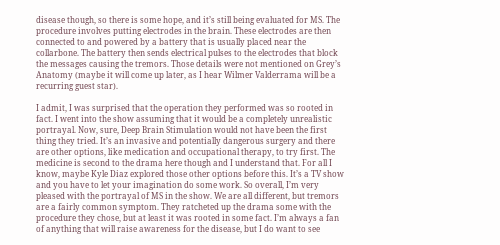disease though, so there is some hope, and it’s still being evaluated for MS. The procedure involves putting electrodes in the brain. These electrodes are then connected to and powered by a battery that is usually placed near the collarbone. The battery then sends electrical pulses to the electrodes that block the messages causing the tremors. Those details were not mentioned on Grey’s Anatomy (maybe it will come up later, as I hear Wilmer Valderrama will be a recurring guest star).

I admit, I was surprised that the operation they performed was so rooted in fact. I went into the show assuming that it would be a completely unrealistic portrayal. Now, sure, Deep Brain Stimulation would not have been the first thing they tried. It’s an invasive and potentially dangerous surgery and there are other options, like medication and occupational therapy, to try first. The medicine is second to the drama here though and I understand that. For all I know, maybe Kyle Diaz explored those other options before this. It’s a TV show and you have to let your imagination do some work. So overall, I’m very pleased with the portrayal of MS in the show. We are all different, but tremors are a fairly common symptom. They ratcheted up the drama some with the procedure they chose, but at least it was rooted in some fact. I’m always a fan of anything that will raise awareness for the disease, but I do want to see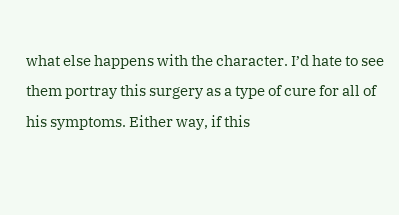what else happens with the character. I’d hate to see them portray this surgery as a type of cure for all of his symptoms. Either way, if this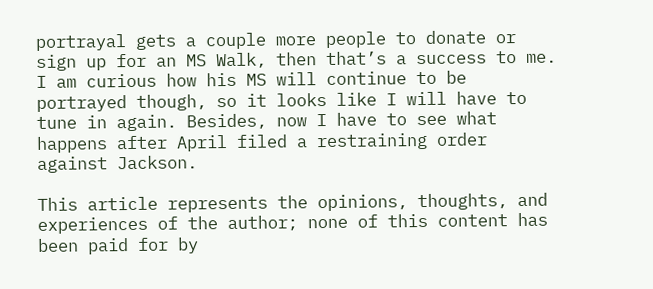portrayal gets a couple more people to donate or sign up for an MS Walk, then that’s a success to me. I am curious how his MS will continue to be portrayed though, so it looks like I will have to tune in again. Besides, now I have to see what happens after April filed a restraining order against Jackson.

This article represents the opinions, thoughts, and experiences of the author; none of this content has been paid for by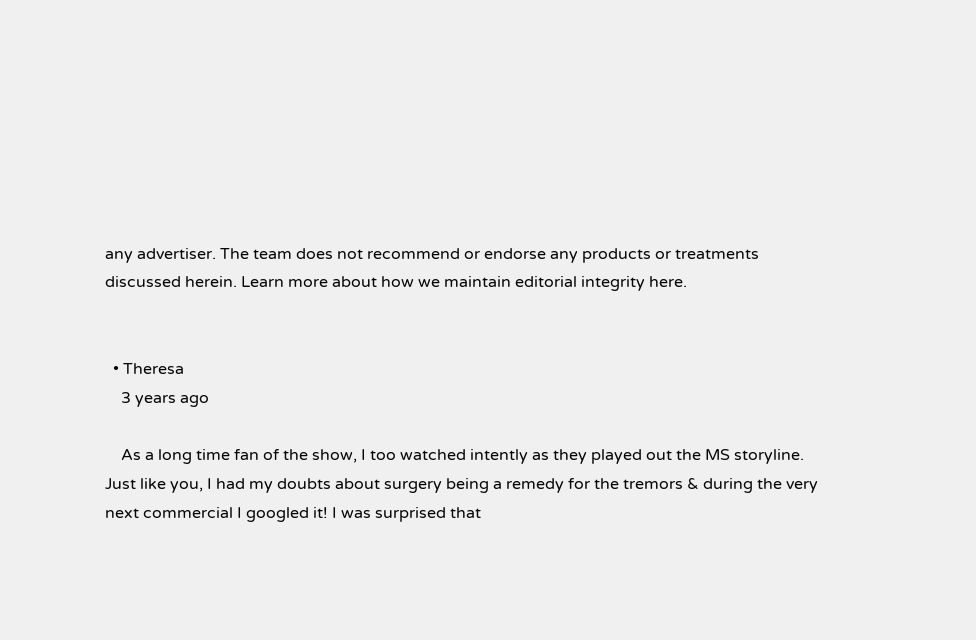any advertiser. The team does not recommend or endorse any products or treatments discussed herein. Learn more about how we maintain editorial integrity here.


  • Theresa
    3 years ago

    As a long time fan of the show, I too watched intently as they played out the MS storyline. Just like you, I had my doubts about surgery being a remedy for the tremors & during the very next commercial I googled it! I was surprised that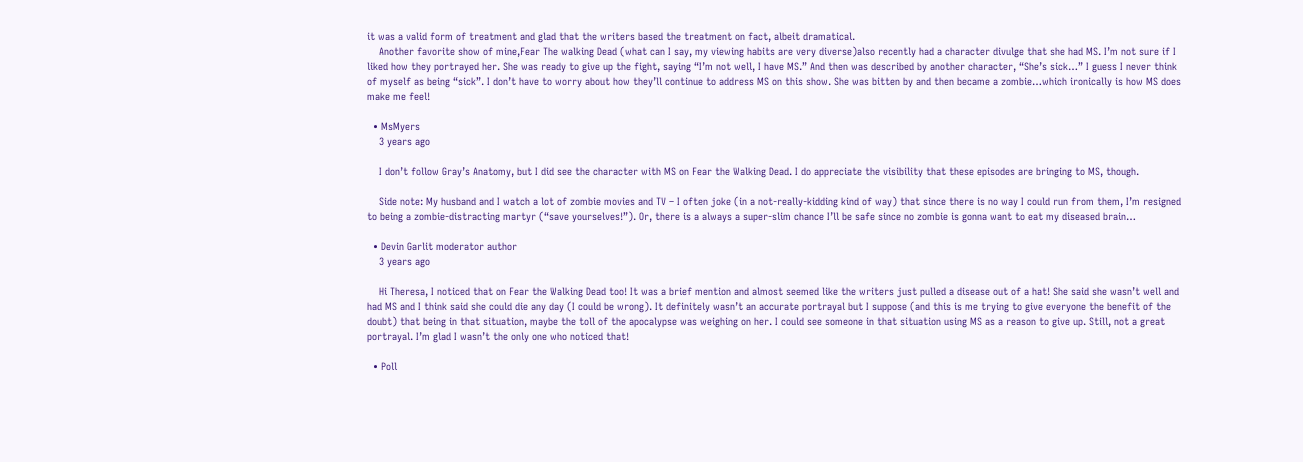it was a valid form of treatment and glad that the writers based the treatment on fact, albeit dramatical.
    Another favorite show of mine,Fear The walking Dead (what can I say, my viewing habits are very diverse)also recently had a character divulge that she had MS. I’m not sure if I liked how they portrayed her. She was ready to give up the fight, saying “I’m not well, I have MS.” And then was described by another character, “She’s sick…” I guess I never think of myself as being “sick”. I don’t have to worry about how they’ll continue to address MS on this show. She was bitten by and then became a zombie…which ironically is how MS does make me feel!

  • MsMyers
    3 years ago

    I don’t follow Gray’s Anatomy, but I did see the character with MS on Fear the Walking Dead. I do appreciate the visibility that these episodes are bringing to MS, though.

    Side note: My husband and I watch a lot of zombie movies and TV – I often joke (in a not-really-kidding kind of way) that since there is no way I could run from them, I’m resigned to being a zombie-distracting martyr (“save yourselves!”). Or, there is a always a super-slim chance I’ll be safe since no zombie is gonna want to eat my diseased brain…

  • Devin Garlit moderator author
    3 years ago

    Hi Theresa, I noticed that on Fear the Walking Dead too! It was a brief mention and almost seemed like the writers just pulled a disease out of a hat! She said she wasn’t well and had MS and I think said she could die any day (I could be wrong). It definitely wasn’t an accurate portrayal but I suppose (and this is me trying to give everyone the benefit of the doubt) that being in that situation, maybe the toll of the apocalypse was weighing on her. I could see someone in that situation using MS as a reason to give up. Still, not a great portrayal. I’m glad I wasn’t the only one who noticed that!

  • Poll